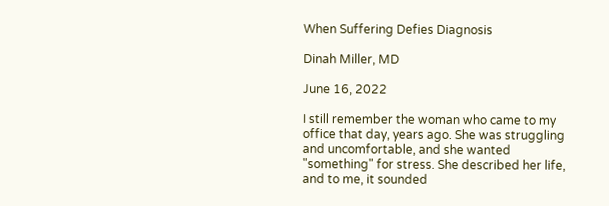When Suffering Defies Diagnosis

Dinah Miller, MD

June 16, 2022

I still remember the woman who came to my office that day, years ago. She was struggling and uncomfortable, and she wanted "something" for stress. She described her life, and to me, it sounded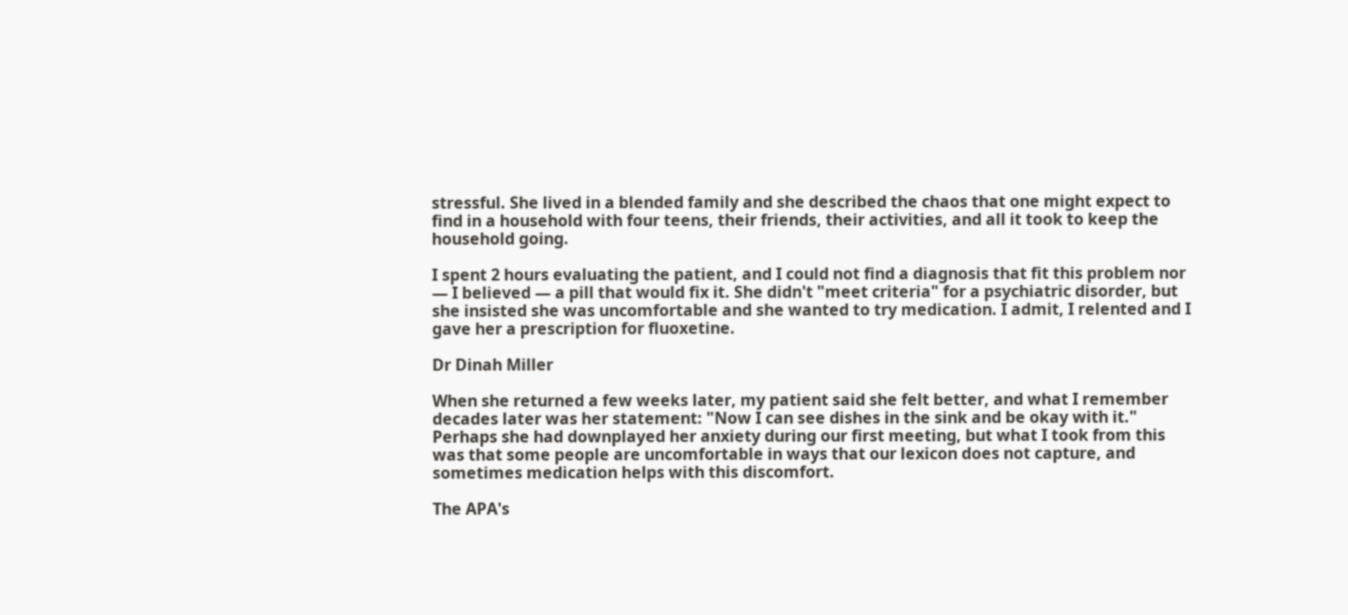stressful. She lived in a blended family and she described the chaos that one might expect to find in a household with four teens, their friends, their activities, and all it took to keep the household going.

I spent 2 hours evaluating the patient, and I could not find a diagnosis that fit this problem nor — I believed — a pill that would fix it. She didn't "meet criteria" for a psychiatric disorder, but she insisted she was uncomfortable and she wanted to try medication. I admit, I relented and I gave her a prescription for fluoxetine.

Dr Dinah Miller

When she returned a few weeks later, my patient said she felt better, and what I remember decades later was her statement: "Now I can see dishes in the sink and be okay with it." Perhaps she had downplayed her anxiety during our first meeting, but what I took from this was that some people are uncomfortable in ways that our lexicon does not capture, and sometimes medication helps with this discomfort.

The APA's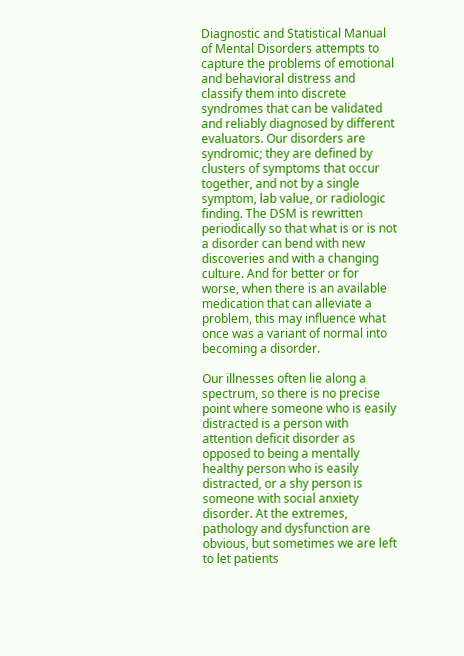Diagnostic and Statistical Manual of Mental Disorders attempts to capture the problems of emotional and behavioral distress and classify them into discrete syndromes that can be validated and reliably diagnosed by different evaluators. Our disorders are syndromic; they are defined by clusters of symptoms that occur together, and not by a single symptom, lab value, or radiologic finding. The DSM is rewritten periodically so that what is or is not a disorder can bend with new discoveries and with a changing culture. And for better or for worse, when there is an available medication that can alleviate a problem, this may influence what once was a variant of normal into becoming a disorder.

Our illnesses often lie along a spectrum, so there is no precise point where someone who is easily distracted is a person with attention deficit disorder as opposed to being a mentally healthy person who is easily distracted, or a shy person is someone with social anxiety disorder. At the extremes, pathology and dysfunction are obvious, but sometimes we are left to let patients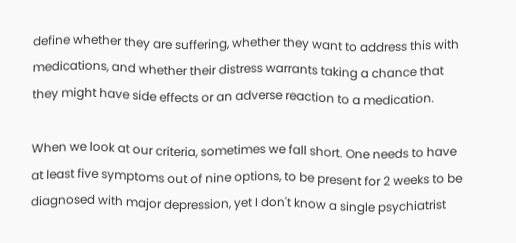define whether they are suffering, whether they want to address this with medications, and whether their distress warrants taking a chance that they might have side effects or an adverse reaction to a medication.

When we look at our criteria, sometimes we fall short. One needs to have at least five symptoms out of nine options, to be present for 2 weeks to be diagnosed with major depression, yet I don't know a single psychiatrist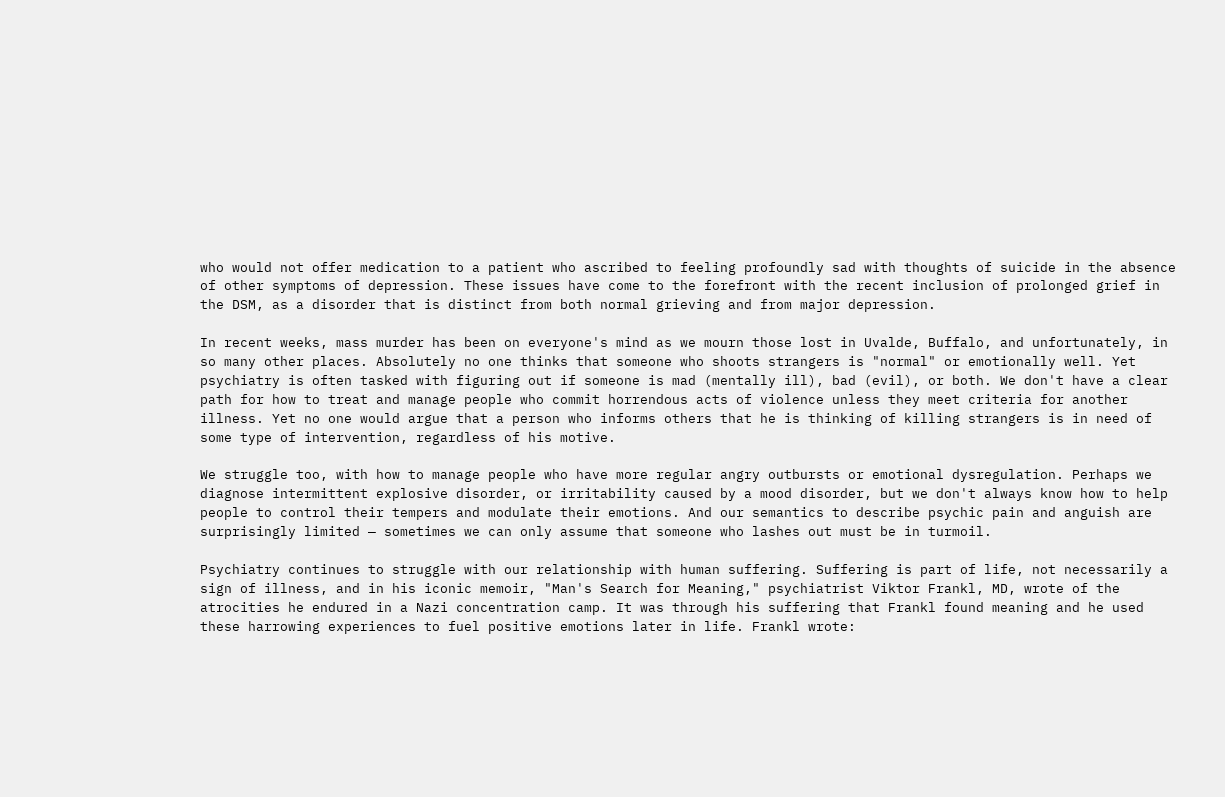who would not offer medication to a patient who ascribed to feeling profoundly sad with thoughts of suicide in the absence of other symptoms of depression. These issues have come to the forefront with the recent inclusion of prolonged grief in the DSM, as a disorder that is distinct from both normal grieving and from major depression.

In recent weeks, mass murder has been on everyone's mind as we mourn those lost in Uvalde, Buffalo, and unfortunately, in so many other places. Absolutely no one thinks that someone who shoots strangers is "normal" or emotionally well. Yet psychiatry is often tasked with figuring out if someone is mad (mentally ill), bad (evil), or both. We don't have a clear path for how to treat and manage people who commit horrendous acts of violence unless they meet criteria for another illness. Yet no one would argue that a person who informs others that he is thinking of killing strangers is in need of some type of intervention, regardless of his motive.

We struggle too, with how to manage people who have more regular angry outbursts or emotional dysregulation. Perhaps we diagnose intermittent explosive disorder, or irritability caused by a mood disorder, but we don't always know how to help people to control their tempers and modulate their emotions. And our semantics to describe psychic pain and anguish are surprisingly limited — sometimes we can only assume that someone who lashes out must be in turmoil.

Psychiatry continues to struggle with our relationship with human suffering. Suffering is part of life, not necessarily a sign of illness, and in his iconic memoir, "Man's Search for Meaning," psychiatrist Viktor Frankl, MD, wrote of the atrocities he endured in a Nazi concentration camp. It was through his suffering that Frankl found meaning and he used these harrowing experiences to fuel positive emotions later in life. Frankl wrote: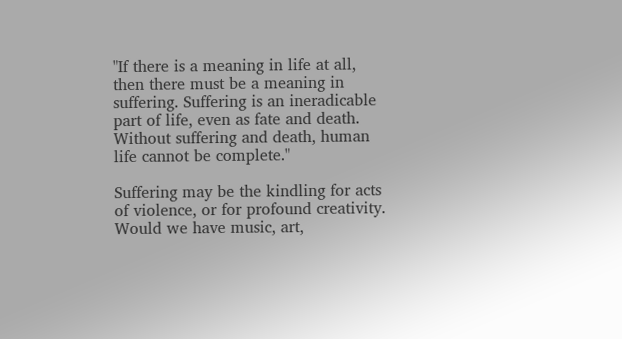"If there is a meaning in life at all, then there must be a meaning in suffering. Suffering is an ineradicable part of life, even as fate and death. Without suffering and death, human life cannot be complete."

Suffering may be the kindling for acts of violence, or for profound creativity. Would we have music, art,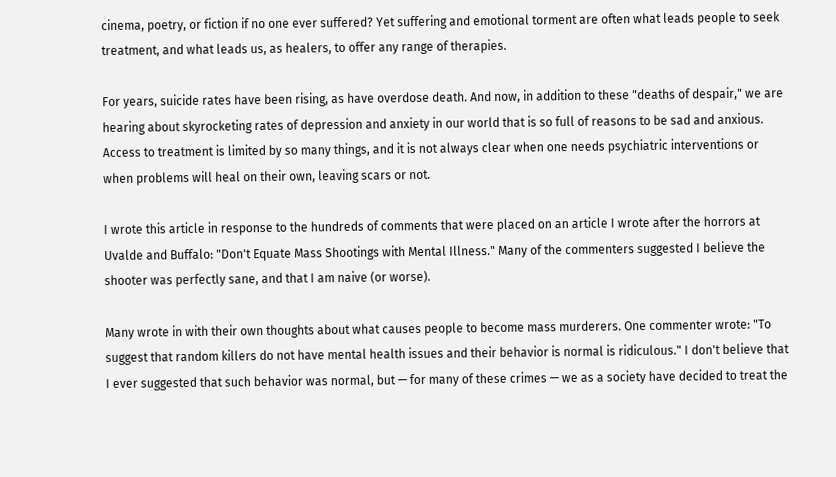cinema, poetry, or fiction if no one ever suffered? Yet suffering and emotional torment are often what leads people to seek treatment, and what leads us, as healers, to offer any range of therapies.

For years, suicide rates have been rising, as have overdose death. And now, in addition to these "deaths of despair," we are hearing about skyrocketing rates of depression and anxiety in our world that is so full of reasons to be sad and anxious. Access to treatment is limited by so many things, and it is not always clear when one needs psychiatric interventions or when problems will heal on their own, leaving scars or not.

I wrote this article in response to the hundreds of comments that were placed on an article I wrote after the horrors at Uvalde and Buffalo: "Don't Equate Mass Shootings with Mental Illness." Many of the commenters suggested I believe the shooter was perfectly sane, and that I am naive (or worse).

Many wrote in with their own thoughts about what causes people to become mass murderers. One commenter wrote: "To suggest that random killers do not have mental health issues and their behavior is normal is ridiculous." I don't believe that I ever suggested that such behavior was normal, but — for many of these crimes — we as a society have decided to treat the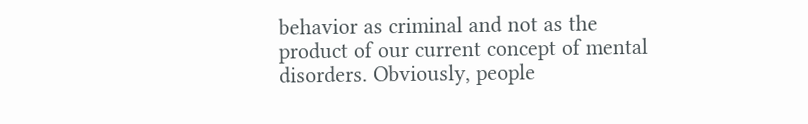behavior as criminal and not as the product of our current concept of mental disorders. Obviously, people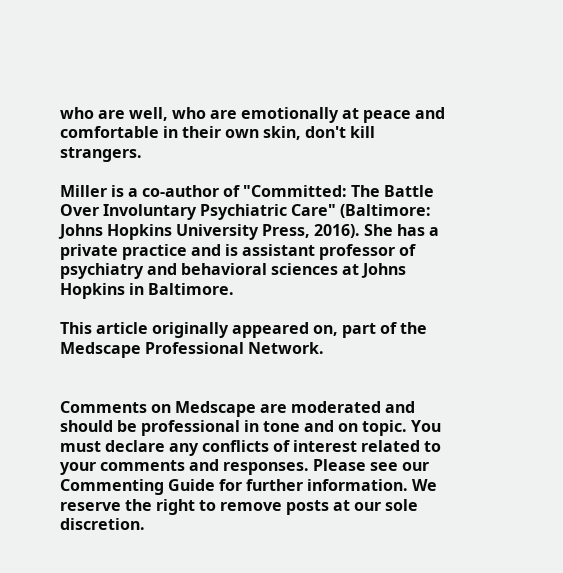who are well, who are emotionally at peace and comfortable in their own skin, don't kill strangers.

Miller is a co-author of "Committed: The Battle Over Involuntary Psychiatric Care" (Baltimore: Johns Hopkins University Press, 2016). She has a private practice and is assistant professor of psychiatry and behavioral sciences at Johns Hopkins in Baltimore.

This article originally appeared on, part of the Medscape Professional Network.


Comments on Medscape are moderated and should be professional in tone and on topic. You must declare any conflicts of interest related to your comments and responses. Please see our Commenting Guide for further information. We reserve the right to remove posts at our sole discretion.